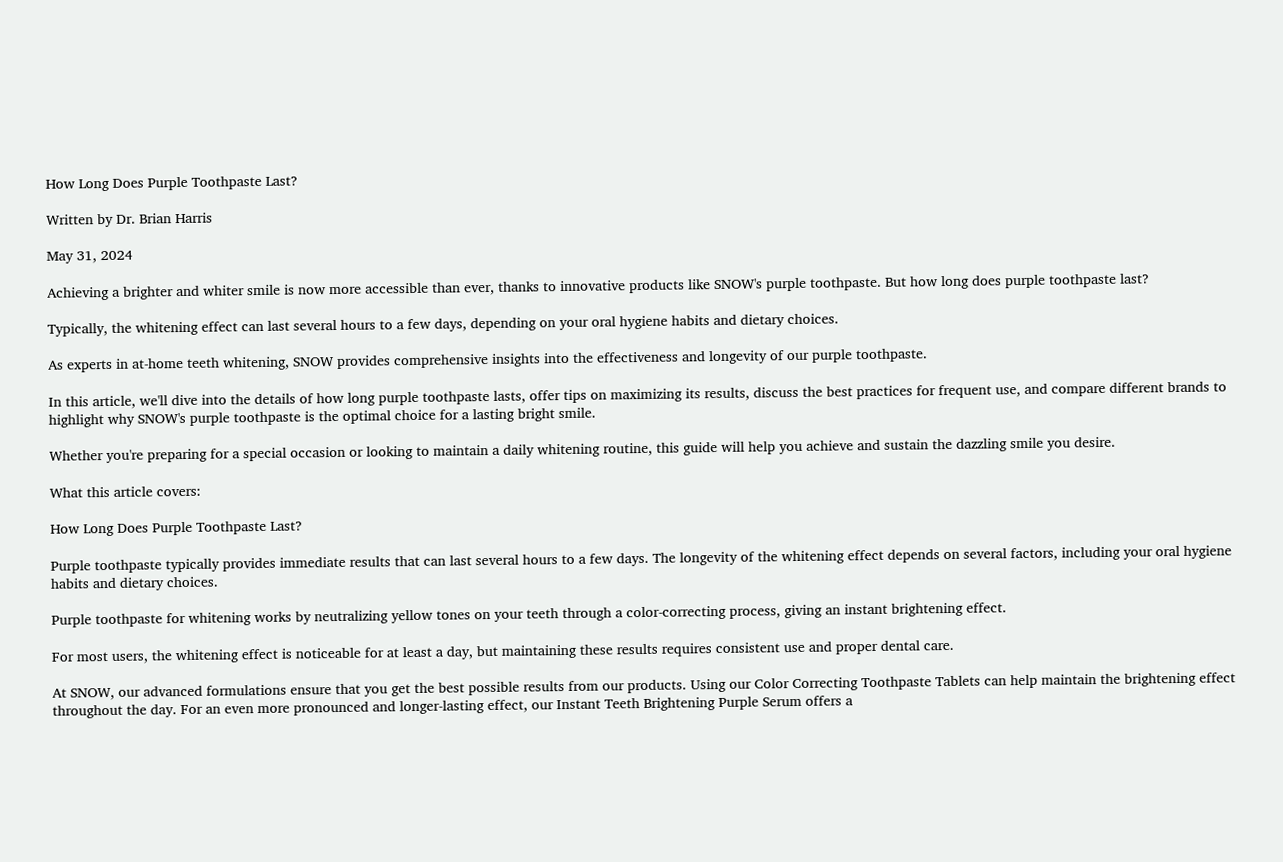How Long Does Purple Toothpaste Last?

Written by Dr. Brian Harris

May 31, 2024

Achieving a brighter and whiter smile is now more accessible than ever, thanks to innovative products like SNOW's purple toothpaste. But how long does purple toothpaste last?

Typically, the whitening effect can last several hours to a few days, depending on your oral hygiene habits and dietary choices.

As experts in at-home teeth whitening, SNOW provides comprehensive insights into the effectiveness and longevity of our purple toothpaste.

In this article, we'll dive into the details of how long purple toothpaste lasts, offer tips on maximizing its results, discuss the best practices for frequent use, and compare different brands to highlight why SNOW's purple toothpaste is the optimal choice for a lasting bright smile.

Whether you're preparing for a special occasion or looking to maintain a daily whitening routine, this guide will help you achieve and sustain the dazzling smile you desire.

What this article covers:

How Long Does Purple Toothpaste Last?

Purple toothpaste typically provides immediate results that can last several hours to a few days. The longevity of the whitening effect depends on several factors, including your oral hygiene habits and dietary choices.

Purple toothpaste for whitening works by neutralizing yellow tones on your teeth through a color-correcting process, giving an instant brightening effect.

For most users, the whitening effect is noticeable for at least a day, but maintaining these results requires consistent use and proper dental care.

At SNOW, our advanced formulations ensure that you get the best possible results from our products. Using our Color Correcting Toothpaste Tablets can help maintain the brightening effect throughout the day. For an even more pronounced and longer-lasting effect, our Instant Teeth Brightening Purple Serum offers a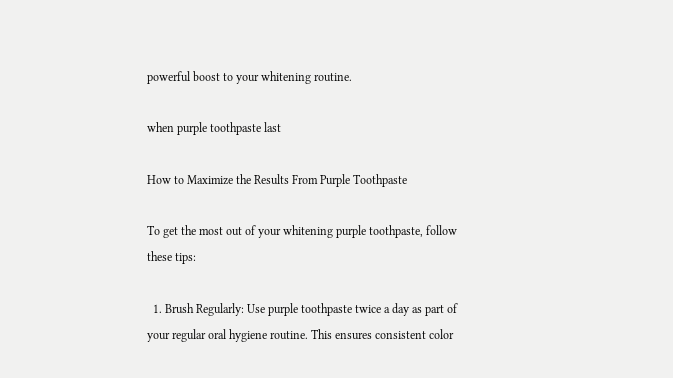powerful boost to your whitening routine.

when purple toothpaste last

How to Maximize the Results From Purple Toothpaste

To get the most out of your whitening purple toothpaste, follow these tips:

  1. Brush Regularly: Use purple toothpaste twice a day as part of your regular oral hygiene routine. This ensures consistent color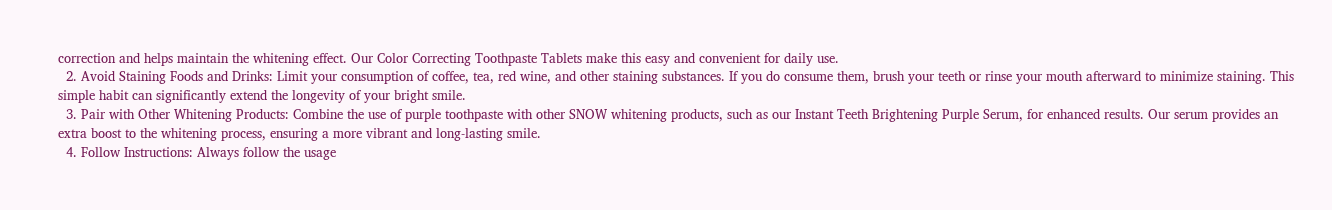correction and helps maintain the whitening effect. Our Color Correcting Toothpaste Tablets make this easy and convenient for daily use.
  2. Avoid Staining Foods and Drinks: Limit your consumption of coffee, tea, red wine, and other staining substances. If you do consume them, brush your teeth or rinse your mouth afterward to minimize staining. This simple habit can significantly extend the longevity of your bright smile.
  3. Pair with Other Whitening Products: Combine the use of purple toothpaste with other SNOW whitening products, such as our Instant Teeth Brightening Purple Serum, for enhanced results. Our serum provides an extra boost to the whitening process, ensuring a more vibrant and long-lasting smile.
  4. Follow Instructions: Always follow the usage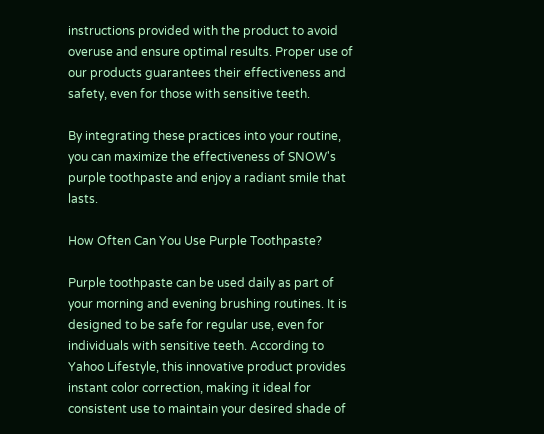instructions provided with the product to avoid overuse and ensure optimal results. Proper use of our products guarantees their effectiveness and safety, even for those with sensitive teeth.

By integrating these practices into your routine, you can maximize the effectiveness of SNOW's purple toothpaste and enjoy a radiant smile that lasts.

How Often Can You Use Purple Toothpaste?

Purple toothpaste can be used daily as part of your morning and evening brushing routines. It is designed to be safe for regular use, even for individuals with sensitive teeth. According to Yahoo Lifestyle, this innovative product provides instant color correction, making it ideal for consistent use to maintain your desired shade of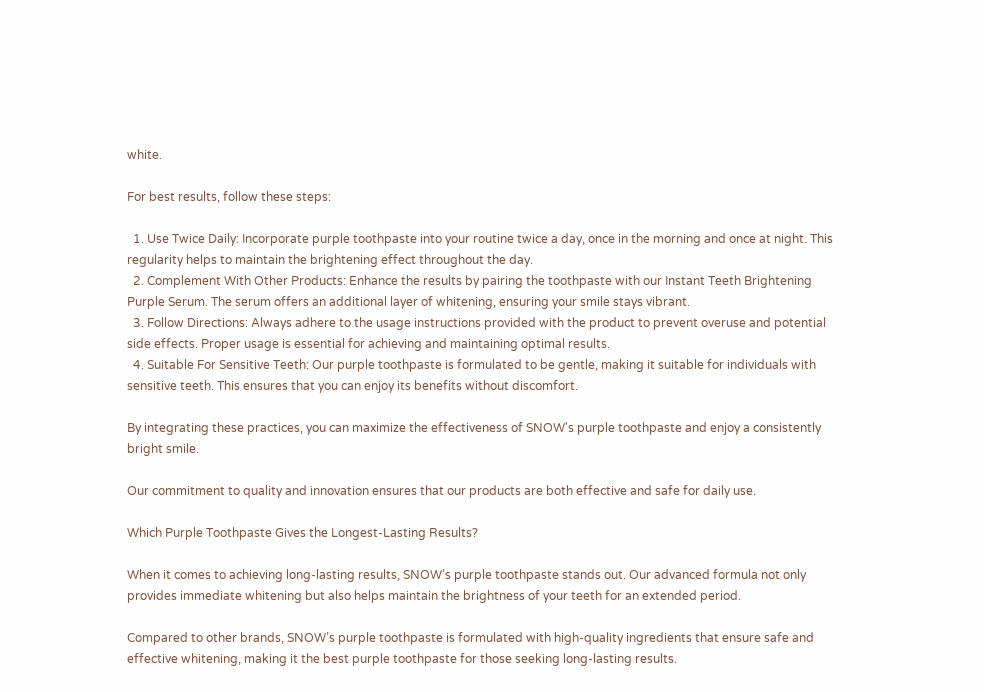white.

For best results, follow these steps:

  1. Use Twice Daily: Incorporate purple toothpaste into your routine twice a day, once in the morning and once at night. This regularity helps to maintain the brightening effect throughout the day.
  2. Complement With Other Products: Enhance the results by pairing the toothpaste with our Instant Teeth Brightening Purple Serum. The serum offers an additional layer of whitening, ensuring your smile stays vibrant.
  3. Follow Directions: Always adhere to the usage instructions provided with the product to prevent overuse and potential side effects. Proper usage is essential for achieving and maintaining optimal results.
  4. Suitable For Sensitive Teeth: Our purple toothpaste is formulated to be gentle, making it suitable for individuals with sensitive teeth. This ensures that you can enjoy its benefits without discomfort.

By integrating these practices, you can maximize the effectiveness of SNOW's purple toothpaste and enjoy a consistently bright smile.

Our commitment to quality and innovation ensures that our products are both effective and safe for daily use.

Which Purple Toothpaste Gives the Longest-Lasting Results?

When it comes to achieving long-lasting results, SNOW’s purple toothpaste stands out. Our advanced formula not only provides immediate whitening but also helps maintain the brightness of your teeth for an extended period.

Compared to other brands, SNOW’s purple toothpaste is formulated with high-quality ingredients that ensure safe and effective whitening, making it the best purple toothpaste for those seeking long-lasting results.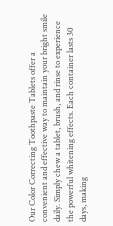Our Color Correcting Toothpaste Tablets offer a convenient and effective way to maintain your bright smile daily. Simply chew a tablet, brush, and rinse to experience the powerful whitening effects. Each container lasts 30 days, making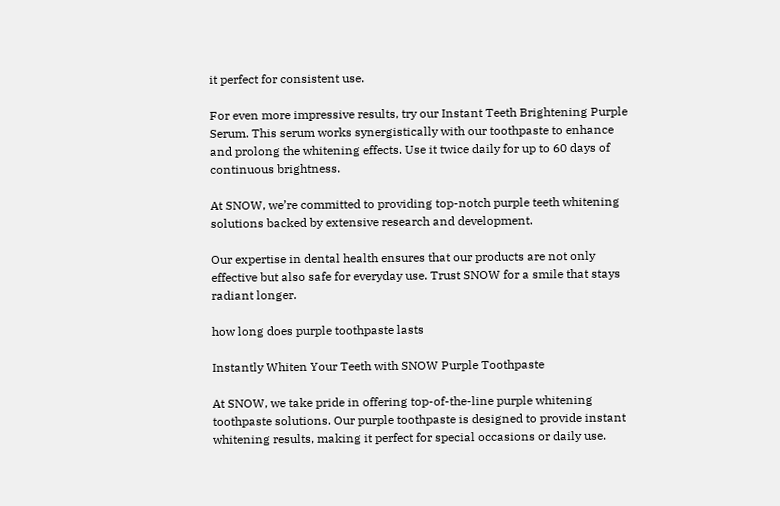it perfect for consistent use.

For even more impressive results, try our Instant Teeth Brightening Purple Serum. This serum works synergistically with our toothpaste to enhance and prolong the whitening effects. Use it twice daily for up to 60 days of continuous brightness.

At SNOW, we’re committed to providing top-notch purple teeth whitening solutions backed by extensive research and development.

Our expertise in dental health ensures that our products are not only effective but also safe for everyday use. Trust SNOW for a smile that stays radiant longer.

how long does purple toothpaste lasts

Instantly Whiten Your Teeth with SNOW Purple Toothpaste

At SNOW, we take pride in offering top-of-the-line purple whitening toothpaste solutions. Our purple toothpaste is designed to provide instant whitening results, making it perfect for special occasions or daily use.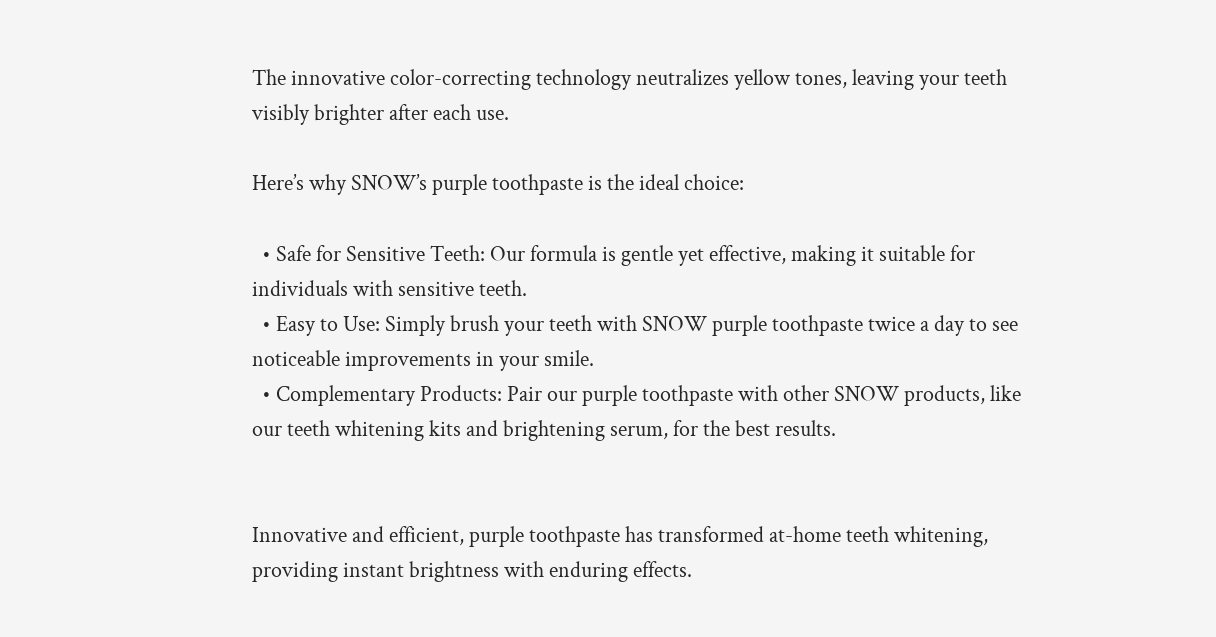The innovative color-correcting technology neutralizes yellow tones, leaving your teeth visibly brighter after each use.

Here’s why SNOW’s purple toothpaste is the ideal choice:

  • Safe for Sensitive Teeth: Our formula is gentle yet effective, making it suitable for individuals with sensitive teeth.
  • Easy to Use: Simply brush your teeth with SNOW purple toothpaste twice a day to see noticeable improvements in your smile.
  • Complementary Products: Pair our purple toothpaste with other SNOW products, like our teeth whitening kits and brightening serum, for the best results.


Innovative and efficient, purple toothpaste has transformed at-home teeth whitening, providing instant brightness with enduring effects.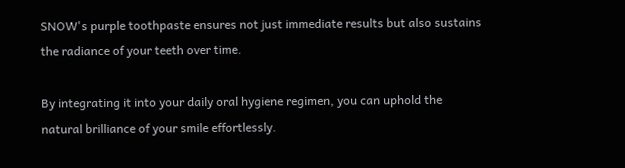SNOW's purple toothpaste ensures not just immediate results but also sustains the radiance of your teeth over time.

By integrating it into your daily oral hygiene regimen, you can uphold the natural brilliance of your smile effortlessly.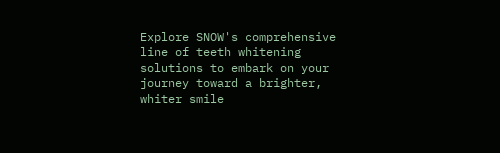Explore SNOW's comprehensive line of teeth whitening solutions to embark on your journey toward a brighter, whiter smile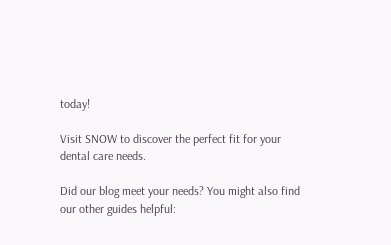today!

Visit SNOW to discover the perfect fit for your dental care needs.

Did our blog meet your needs? You might also find our other guides helpful: